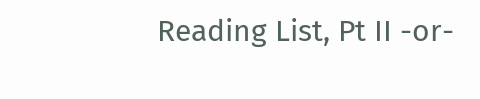Reading List, Pt II -or-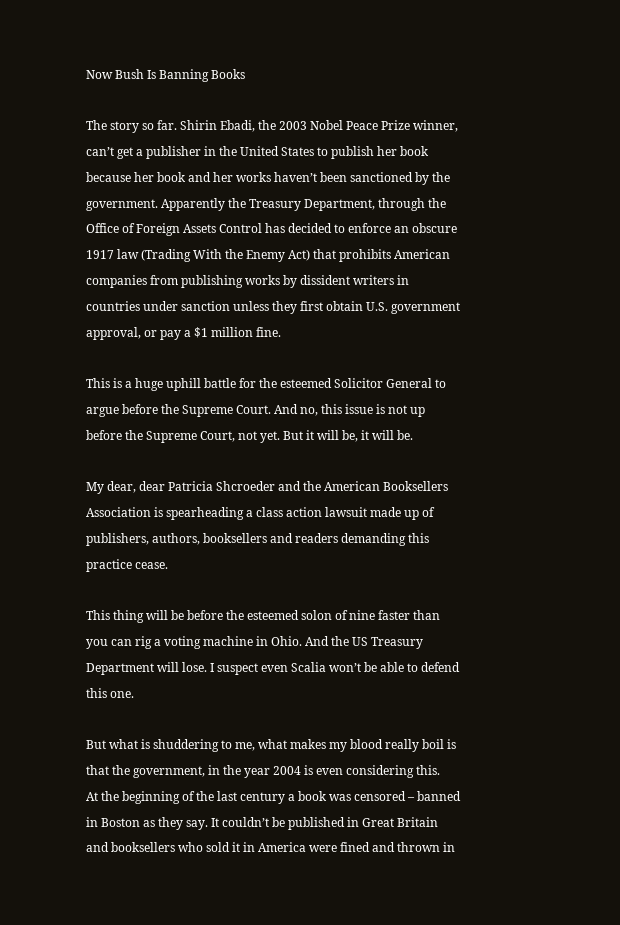Now Bush Is Banning Books

The story so far. Shirin Ebadi, the 2003 Nobel Peace Prize winner, can’t get a publisher in the United States to publish her book because her book and her works haven’t been sanctioned by the government. Apparently the Treasury Department, through the Office of Foreign Assets Control has decided to enforce an obscure 1917 law (Trading With the Enemy Act) that prohibits American companies from publishing works by dissident writers in countries under sanction unless they first obtain U.S. government approval, or pay a $1 million fine.

This is a huge uphill battle for the esteemed Solicitor General to argue before the Supreme Court. And no, this issue is not up before the Supreme Court, not yet. But it will be, it will be.

My dear, dear Patricia Shcroeder and the American Booksellers Association is spearheading a class action lawsuit made up of publishers, authors, booksellers and readers demanding this practice cease.

This thing will be before the esteemed solon of nine faster than you can rig a voting machine in Ohio. And the US Treasury Department will lose. I suspect even Scalia won’t be able to defend this one.

But what is shuddering to me, what makes my blood really boil is that the government, in the year 2004 is even considering this.
At the beginning of the last century a book was censored – banned in Boston as they say. It couldn’t be published in Great Britain and booksellers who sold it in America were fined and thrown in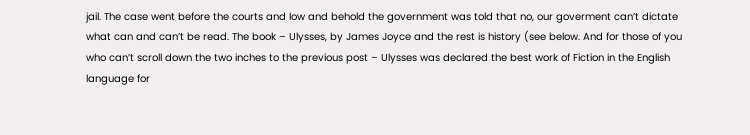jail. The case went before the courts and low and behold the government was told that no, our goverment can’t dictate what can and can’t be read. The book – Ulysses, by James Joyce and the rest is history (see below. And for those of you who can’t scroll down the two inches to the previous post – Ulysses was declared the best work of Fiction in the English language for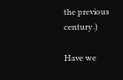the previous century.)

Have we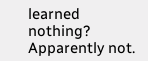learned nothing? Apparently not.